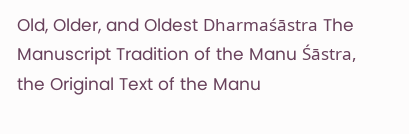Old, Older, and Oldest Dharmaśāstra The Manuscript Tradition of the Manu Śāstra, the Original Text of the Manu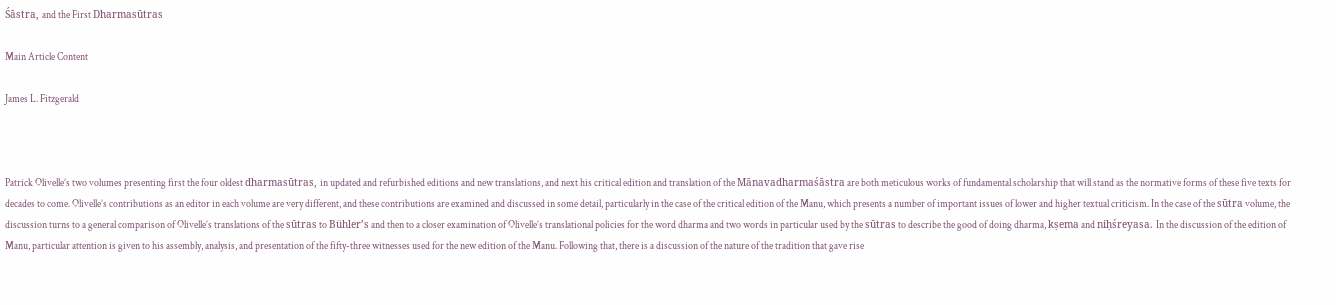Śāstra, and the First Dharmasūtras

Main Article Content

James L. Fitzgerald



Patrick Olivelle’s two volumes presenting first the four oldest dharmasūtras, in updated and refurbished editions and new translations, and next his critical edition and translation of the Mānavadharmaśāstra are both meticulous works of fundamental scholarship that will stand as the normative forms of these five texts for decades to come. Olivelle’s contributions as an editor in each volume are very different, and these contributions are examined and discussed in some detail, particularly in the case of the critical edition of the Manu, which presents a number of important issues of lower and higher textual criticism. In the case of the sūtra volume, the discussion turns to a general comparison of Olivelle’s translations of the sūtras to Bühler’s and then to a closer examination of Olivelle’s translational policies for the word dharma and two words in particular used by the sūtras to describe the good of doing dharma, kṣema and niḥśreyasa. In the discussion of the edition of Manu, particular attention is given to his assembly, analysis, and presentation of the fifty-three witnesses used for the new edition of the Manu. Following that, there is a discussion of the nature of the tradition that gave rise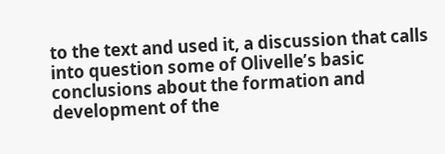to the text and used it, a discussion that calls into question some of Olivelle’s basic conclusions about the formation and development of the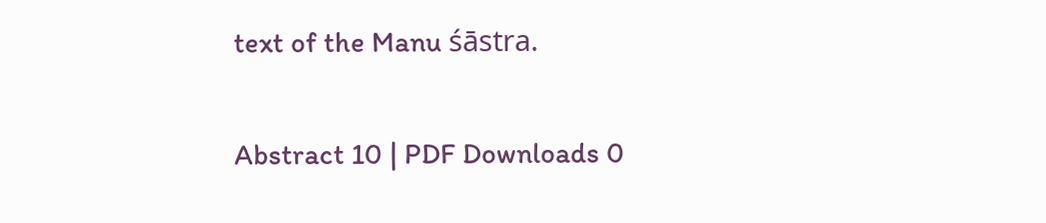text of the Manu śāstra.

Abstract 10 | PDF Downloads 0